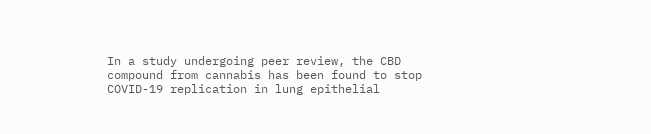In a study undergoing peer review, the CBD compound from cannabis has been found to stop COVID-19 replication in lung epithelial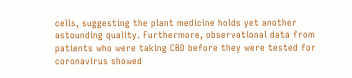cells, suggesting the plant medicine holds yet another astounding quality. Furthermore, observational data from patients who were taking CBD before they were tested for coronavirus showed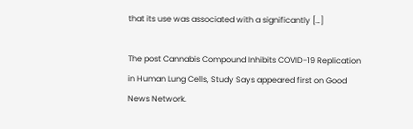that its use was associated with a significantly […]

The post Cannabis Compound Inhibits COVID-19 Replication in Human Lung Cells, Study Says appeared first on Good News Network.